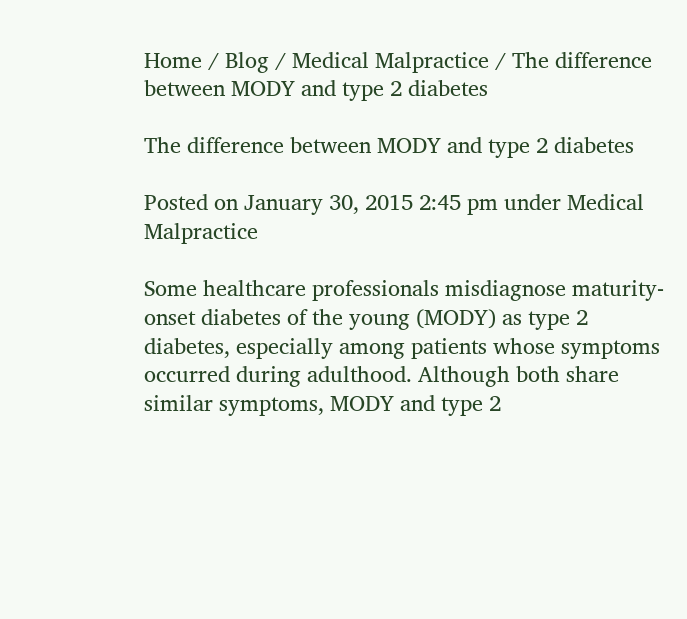Home / Blog / Medical Malpractice / The difference between MODY and type 2 diabetes

The difference between MODY and type 2 diabetes

Posted on January 30, 2015 2:45 pm under Medical Malpractice

Some healthcare professionals misdiagnose maturity-onset diabetes of the young (MODY) as type 2 diabetes, especially among patients whose symptoms occurred during adulthood. Although both share similar symptoms, MODY and type 2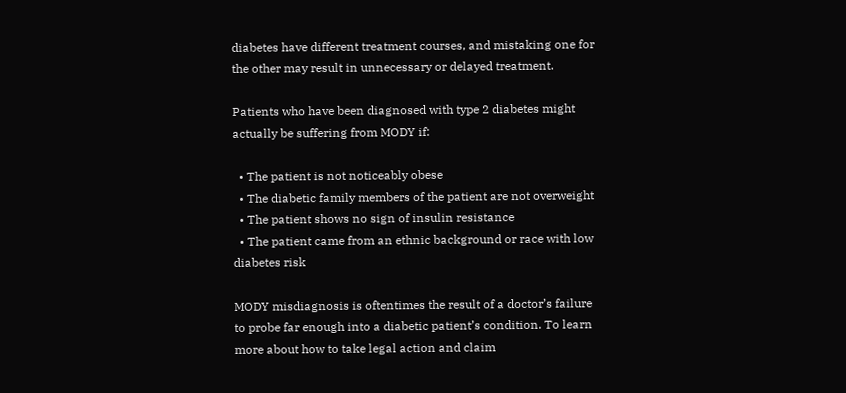diabetes have different treatment courses, and mistaking one for the other may result in unnecessary or delayed treatment.

Patients who have been diagnosed with type 2 diabetes might actually be suffering from MODY if:

  • The patient is not noticeably obese
  • The diabetic family members of the patient are not overweight
  • The patient shows no sign of insulin resistance
  • The patient came from an ethnic background or race with low diabetes risk

MODY misdiagnosis is oftentimes the result of a doctor’s failure to probe far enough into a diabetic patient’s condition. To learn more about how to take legal action and claim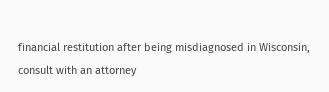financial restitution after being misdiagnosed in Wisconsin, consult with an attorney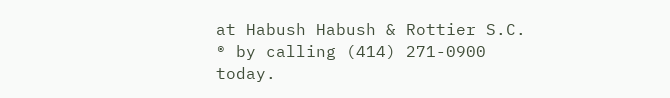at Habush Habush & Rottier S.C. ® by calling (414) 271-0900 today.